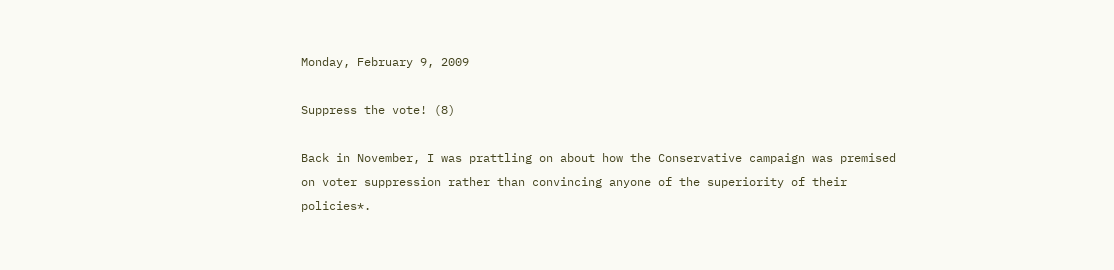Monday, February 9, 2009

Suppress the vote! (8)

Back in November, I was prattling on about how the Conservative campaign was premised on voter suppression rather than convincing anyone of the superiority of their policies*.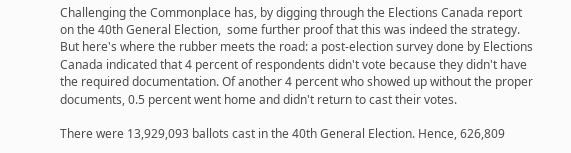Challenging the Commonplace has, by digging through the Elections Canada report on the 40th General Election,  some further proof that this was indeed the strategy.
But here's where the rubber meets the road: a post-election survey done by Elections Canada indicated that 4 percent of respondents didn't vote because they didn't have the required documentation. Of another 4 percent who showed up without the proper documents, 0.5 percent went home and didn't return to cast their votes.

There were 13,929,093 ballots cast in the 40th General Election. Hence, 626,809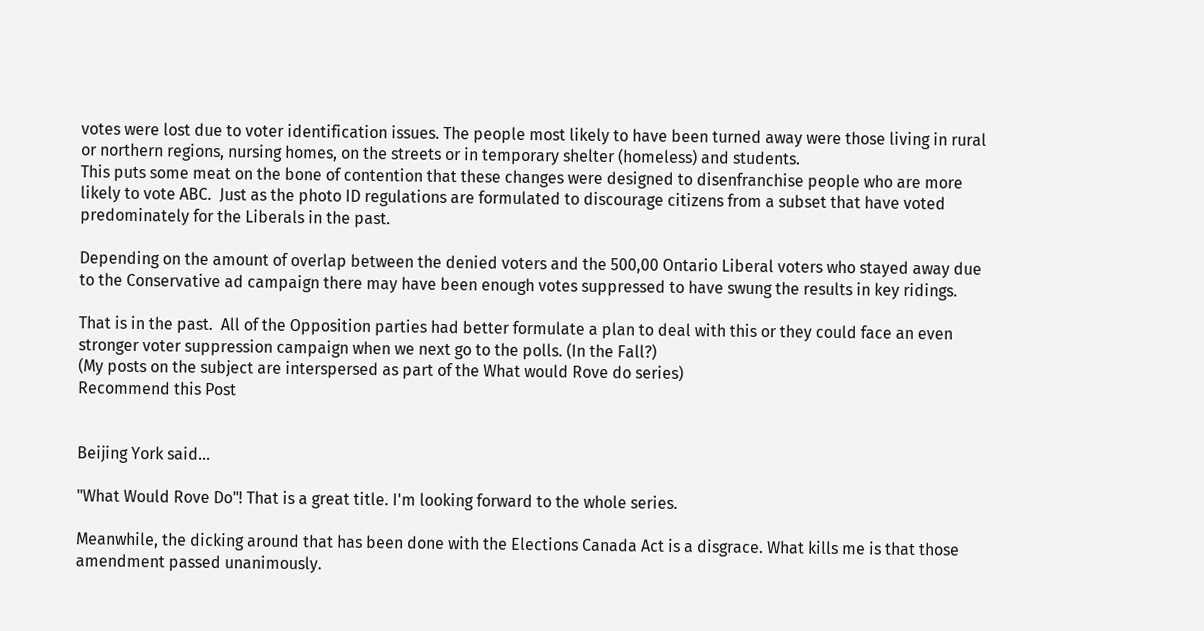votes were lost due to voter identification issues. The people most likely to have been turned away were those living in rural or northern regions, nursing homes, on the streets or in temporary shelter (homeless) and students.
This puts some meat on the bone of contention that these changes were designed to disenfranchise people who are more likely to vote ABC.  Just as the photo ID regulations are formulated to discourage citizens from a subset that have voted predominately for the Liberals in the past.

Depending on the amount of overlap between the denied voters and the 500,00 Ontario Liberal voters who stayed away due to the Conservative ad campaign there may have been enough votes suppressed to have swung the results in key ridings.

That is in the past.  All of the Opposition parties had better formulate a plan to deal with this or they could face an even stronger voter suppression campaign when we next go to the polls. (In the Fall?)
(My posts on the subject are interspersed as part of the What would Rove do series)
Recommend this Post


Beijing York said...

"What Would Rove Do"! That is a great title. I'm looking forward to the whole series.

Meanwhile, the dicking around that has been done with the Elections Canada Act is a disgrace. What kills me is that those amendment passed unanimously.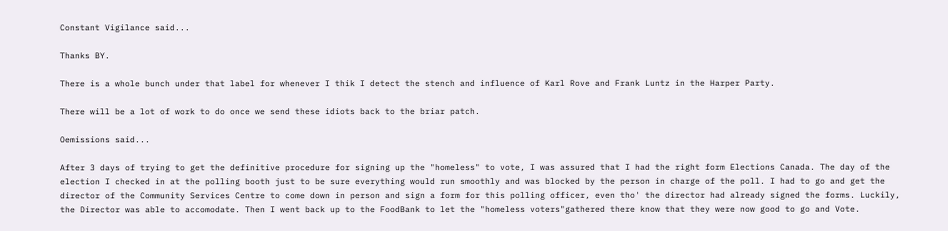Constant Vigilance said...

Thanks BY.

There is a whole bunch under that label for whenever I thik I detect the stench and influence of Karl Rove and Frank Luntz in the Harper Party.

There will be a lot of work to do once we send these idiots back to the briar patch.

Oemissions said...

After 3 days of trying to get the definitive procedure for signing up the "homeless" to vote, I was assured that I had the right form Elections Canada. The day of the election I checked in at the polling booth just to be sure everything would run smoothly and was blocked by the person in charge of the poll. I had to go and get the director of the Community Services Centre to come down in person and sign a form for this polling officer, even tho' the director had already signed the forms. Luckily, the Director was able to accomodate. Then I went back up to the FoodBank to let the "homeless voters"gathered there know that they were now good to go and Vote.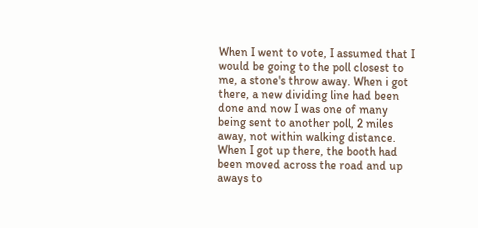When I went to vote, I assumed that I would be going to the poll closest to me, a stone's throw away. When i got there, a new dividing line had been done and now I was one of many being sent to another poll, 2 miles away, not within walking distance. When I got up there, the booth had been moved across the road and up aways to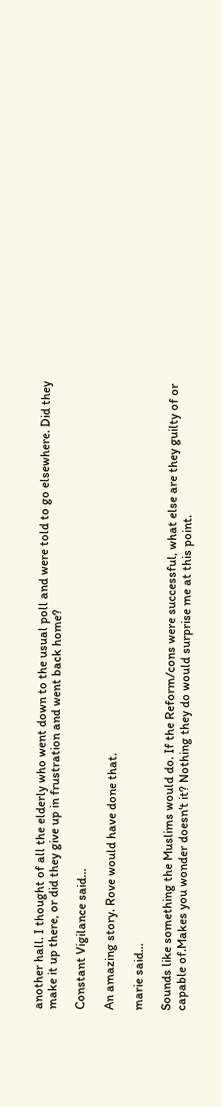another hall. I thought of all the elderly who went down to the usual poll and were told to go elsewhere. Did they make it up there, or did they give up in frustration and went back home?

Constant Vigilance said...

An amazing story. Rove would have done that.

marie said...

Sounds like something the Muslims would do. If the Reform/cons were successful, what else are they guilty of or capable of.Makes you wonder doesn't it? Nothing they do would surprise me at this point.